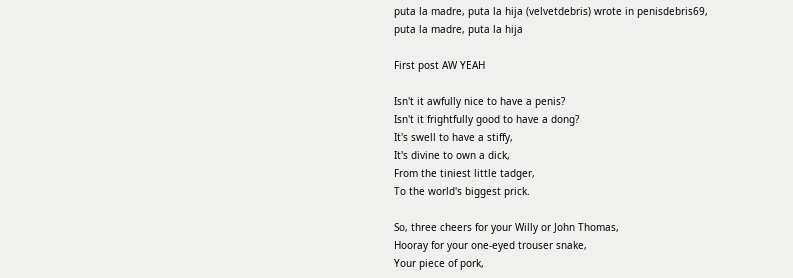puta la madre, puta la hija (velvetdebris) wrote in penisdebris69,
puta la madre, puta la hija

First post AW YEAH

Isn't it awfully nice to have a penis?
Isn't it frightfully good to have a dong?
It's swell to have a stiffy,
It's divine to own a dick,
From the tiniest little tadger,
To the world's biggest prick.

So, three cheers for your Willy or John Thomas,
Hooray for your one-eyed trouser snake,
Your piece of pork,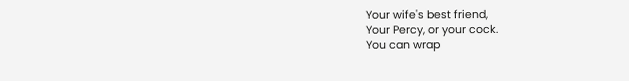Your wife's best friend,
Your Percy, or your cock.
You can wrap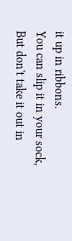it up in ribbons.
You can slip it in your sock,
But don't take it out in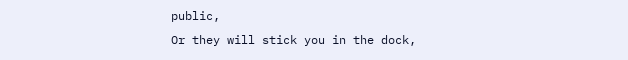public,
Or they will stick you in the dock,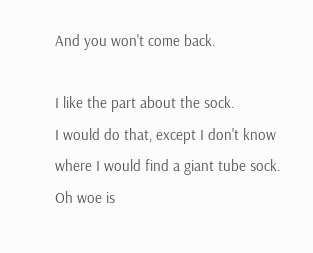And you won't come back.

I like the part about the sock.
I would do that, except I don't know where I would find a giant tube sock.
Oh woe is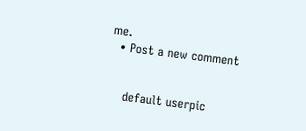me.
  • Post a new comment


    default userpic